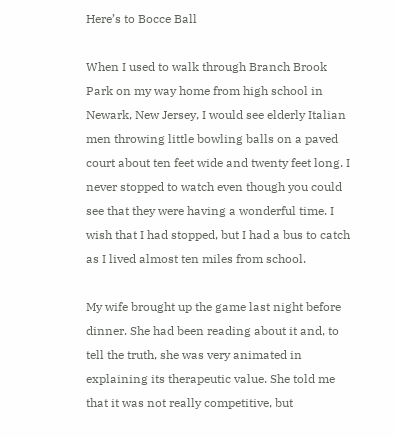Here’s to Bocce Ball

When I used to walk through Branch Brook Park on my way home from high school in Newark, New Jersey, I would see elderly Italian men throwing little bowling balls on a paved court about ten feet wide and twenty feet long. I never stopped to watch even though you could see that they were having a wonderful time. I wish that I had stopped, but I had a bus to catch as I lived almost ten miles from school.

My wife brought up the game last night before dinner. She had been reading about it and, to tell the truth, she was very animated in explaining its therapeutic value. She told me that it was not really competitive, but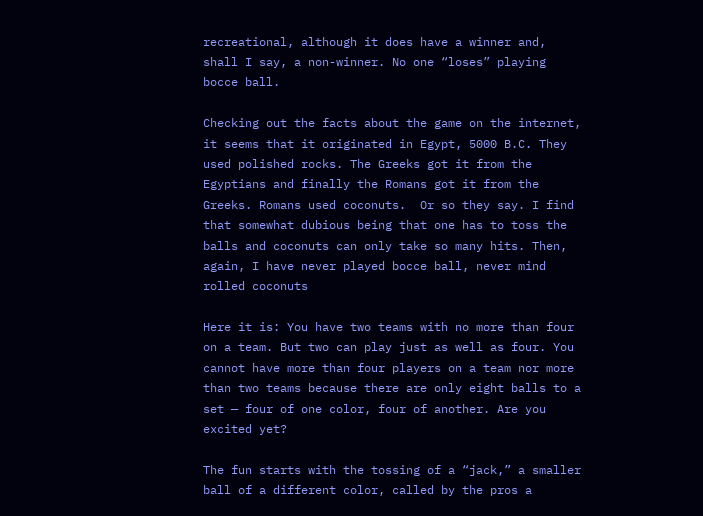recreational, although it does have a winner and, shall I say, a non-winner. No one “loses” playing bocce ball.

Checking out the facts about the game on the internet, it seems that it originated in Egypt, 5000 B.C. They used polished rocks. The Greeks got it from the Egyptians and finally the Romans got it from the Greeks. Romans used coconuts.  Or so they say. I find that somewhat dubious being that one has to toss the balls and coconuts can only take so many hits. Then, again, I have never played bocce ball, never mind rolled coconuts

Here it is: You have two teams with no more than four on a team. But two can play just as well as four. You cannot have more than four players on a team nor more than two teams because there are only eight balls to a set — four of one color, four of another. Are you excited yet?

The fun starts with the tossing of a “jack,” a smaller ball of a different color, called by the pros a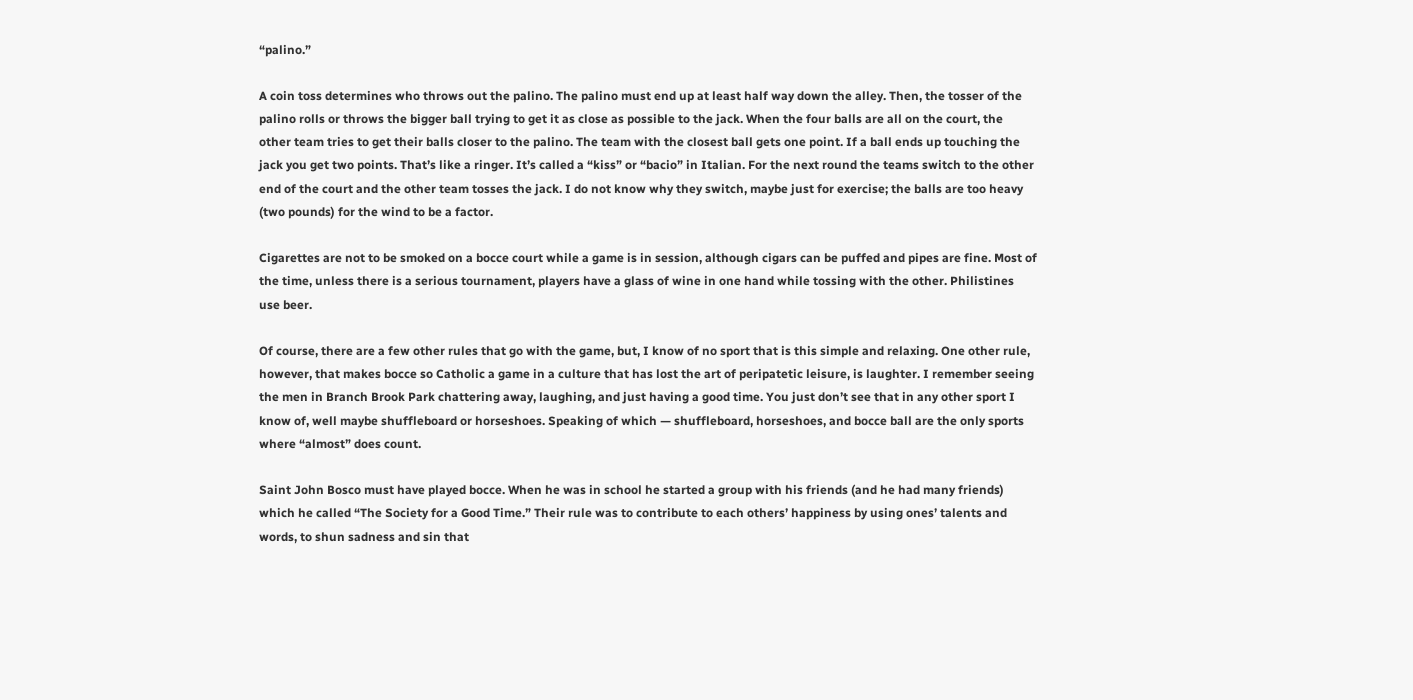“palino.”

A coin toss determines who throws out the palino. The palino must end up at least half way down the alley. Then, the tosser of the palino rolls or throws the bigger ball trying to get it as close as possible to the jack. When the four balls are all on the court, the other team tries to get their balls closer to the palino. The team with the closest ball gets one point. If a ball ends up touching the jack you get two points. That’s like a ringer. It’s called a “kiss” or “bacio” in Italian. For the next round the teams switch to the other end of the court and the other team tosses the jack. I do not know why they switch, maybe just for exercise; the balls are too heavy (two pounds) for the wind to be a factor.

Cigarettes are not to be smoked on a bocce court while a game is in session, although cigars can be puffed and pipes are fine. Most of the time, unless there is a serious tournament, players have a glass of wine in one hand while tossing with the other. Philistines use beer.

Of course, there are a few other rules that go with the game, but, I know of no sport that is this simple and relaxing. One other rule, however, that makes bocce so Catholic a game in a culture that has lost the art of peripatetic leisure, is laughter. I remember seeing the men in Branch Brook Park chattering away, laughing, and just having a good time. You just don’t see that in any other sport I know of, well maybe shuffleboard or horseshoes. Speaking of which — shuffleboard, horseshoes, and bocce ball are the only sports where “almost” does count.

Saint John Bosco must have played bocce. When he was in school he started a group with his friends (and he had many friends) which he called “The Society for a Good Time.” Their rule was to contribute to each others’ happiness by using ones’ talents and words, to shun sadness and sin that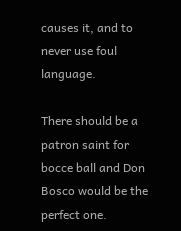causes it, and to never use foul language.

There should be a patron saint for bocce ball and Don Bosco would be the perfect one.